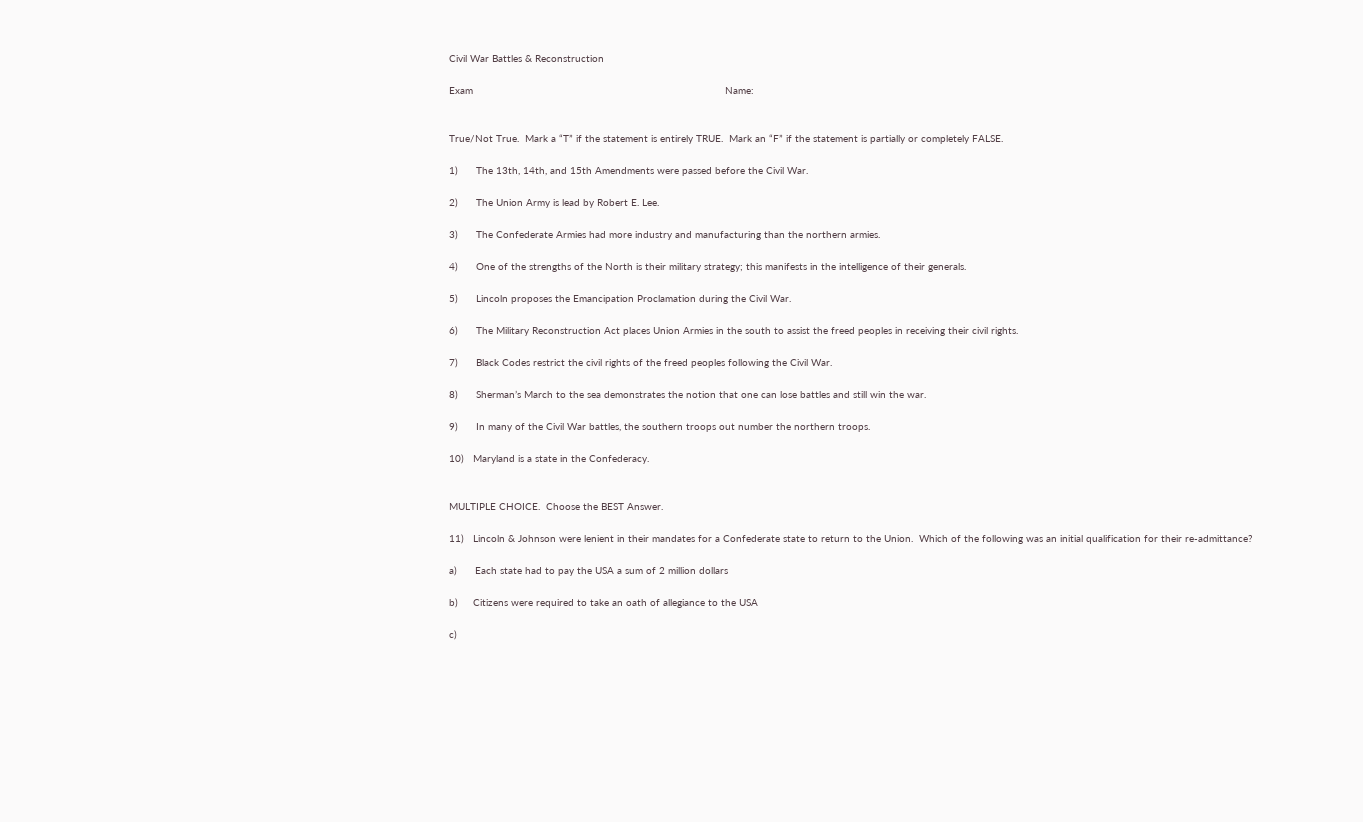Civil War Battles & Reconstruction

Exam                                                                                    Name:


True/Not True.  Mark a “T” if the statement is entirely TRUE.  Mark an “F” if the statement is partially or completely FALSE.

1)      The 13th, 14th, and 15th Amendments were passed before the Civil War.

2)      The Union Army is lead by Robert E. Lee.

3)      The Confederate Armies had more industry and manufacturing than the northern armies.

4)      One of the strengths of the North is their military strategy; this manifests in the intelligence of their generals.

5)      Lincoln proposes the Emancipation Proclamation during the Civil War.

6)      The Military Reconstruction Act places Union Armies in the south to assist the freed peoples in receiving their civil rights.

7)      Black Codes restrict the civil rights of the freed peoples following the Civil War.

8)      Sherman’s March to the sea demonstrates the notion that one can lose battles and still win the war.

9)      In many of the Civil War battles, the southern troops out number the northern troops.

10)   Maryland is a state in the Confederacy.


MULTIPLE CHOICE.  Choose the BEST Answer.

11)   Lincoln & Johnson were lenient in their mandates for a Confederate state to return to the Union.  Which of the following was an initial qualification for their re-admittance?

a)      Each state had to pay the USA a sum of 2 million dollars

b)     Citizens were required to take an oath of allegiance to the USA

c)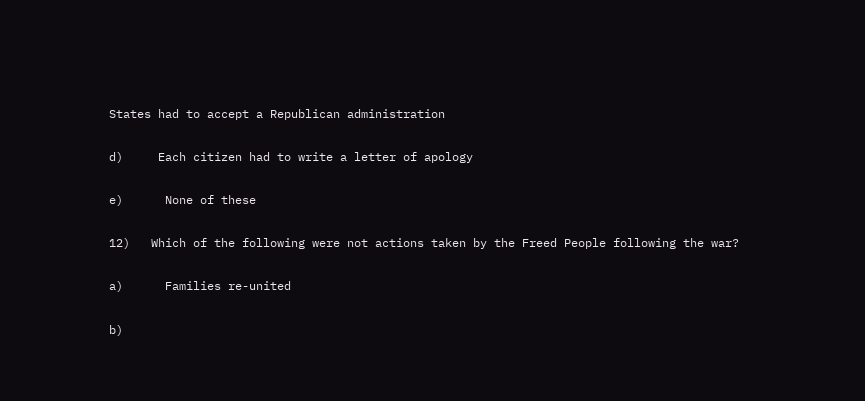States had to accept a Republican administration

d)     Each citizen had to write a letter of apology

e)      None of these

12)   Which of the following were not actions taken by the Freed People following the war?

a)      Families re-united

b)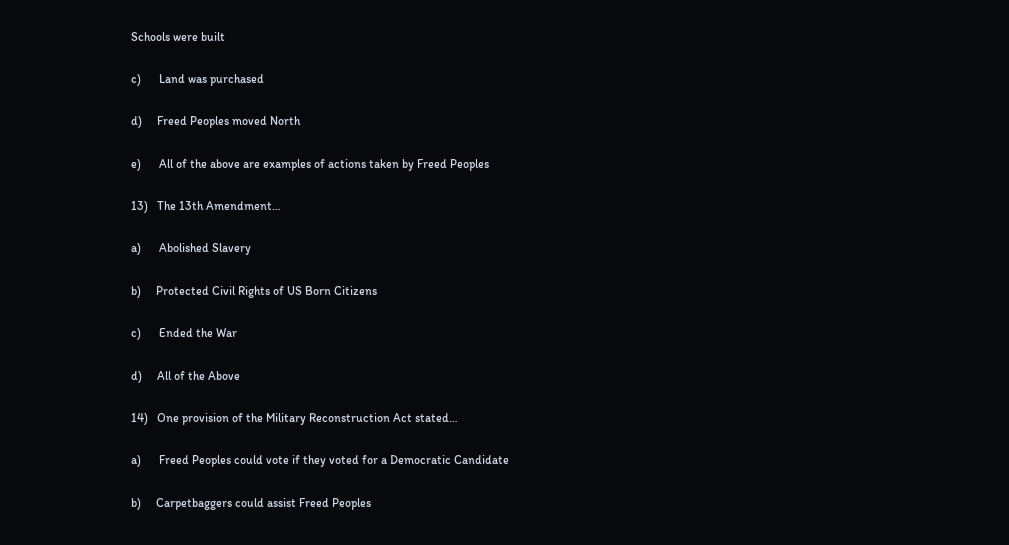Schools were built

c)      Land was purchased

d)     Freed Peoples moved North

e)      All of the above are examples of actions taken by Freed Peoples

13)   The 13th Amendment…

a)      Abolished Slavery

b)     Protected Civil Rights of US Born Citizens

c)      Ended the War

d)     All of the Above

14)   One provision of the Military Reconstruction Act stated…

a)      Freed Peoples could vote if they voted for a Democratic Candidate

b)     Carpetbaggers could assist Freed Peoples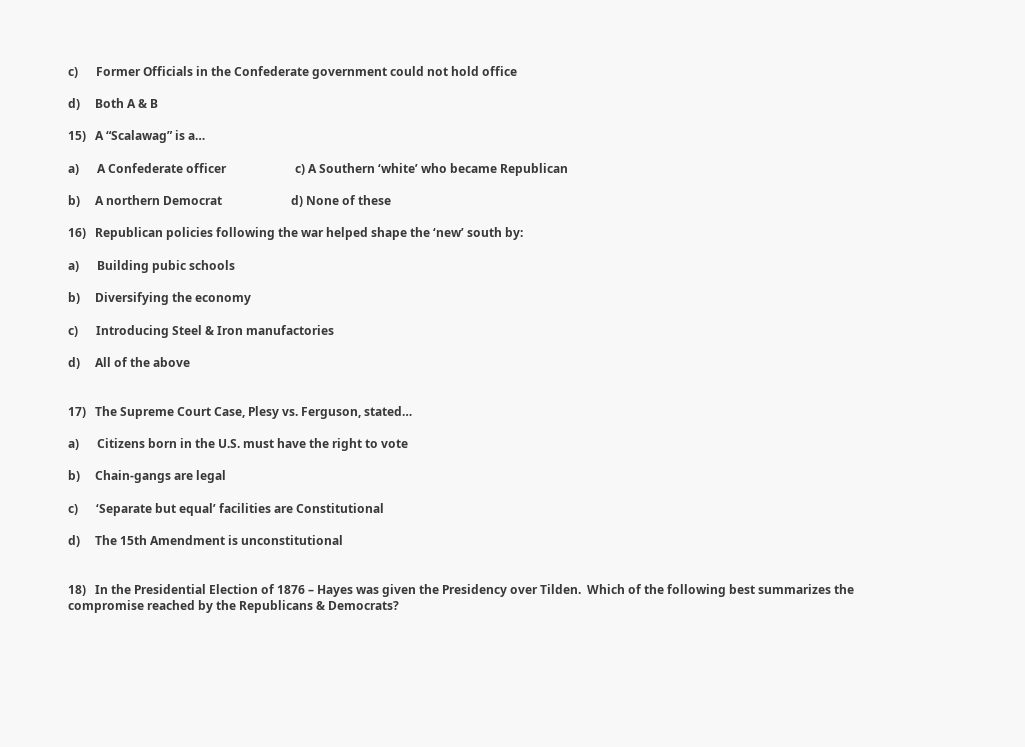c)      Former Officials in the Confederate government could not hold office

d)     Both A & B

15)   A “Scalawag” is a…

a)      A Confederate officer                       c) A Southern ‘white’ who became Republican

b)     A northern Democrat                       d) None of these

16)   Republican policies following the war helped shape the ‘new’ south by:

a)      Building pubic schools

b)     Diversifying the economy

c)      Introducing Steel & Iron manufactories

d)     All of the above


17)   The Supreme Court Case, Plesy vs. Ferguson, stated…

a)      Citizens born in the U.S. must have the right to vote

b)     Chain-gangs are legal

c)      ‘Separate but equal’ facilities are Constitutional

d)     The 15th Amendment is unconstitutional


18)   In the Presidential Election of 1876 – Hayes was given the Presidency over Tilden.  Which of the following best summarizes the compromise reached by the Republicans & Democrats?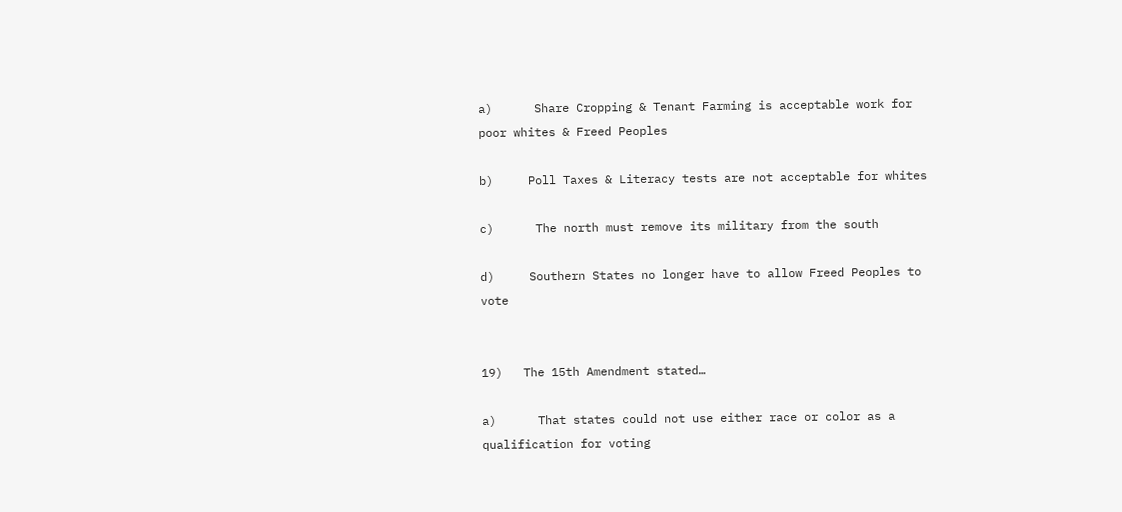a)      Share Cropping & Tenant Farming is acceptable work for poor whites & Freed Peoples

b)     Poll Taxes & Literacy tests are not acceptable for whites

c)      The north must remove its military from the south

d)     Southern States no longer have to allow Freed Peoples to vote


19)   The 15th Amendment stated…

a)      That states could not use either race or color as a qualification for voting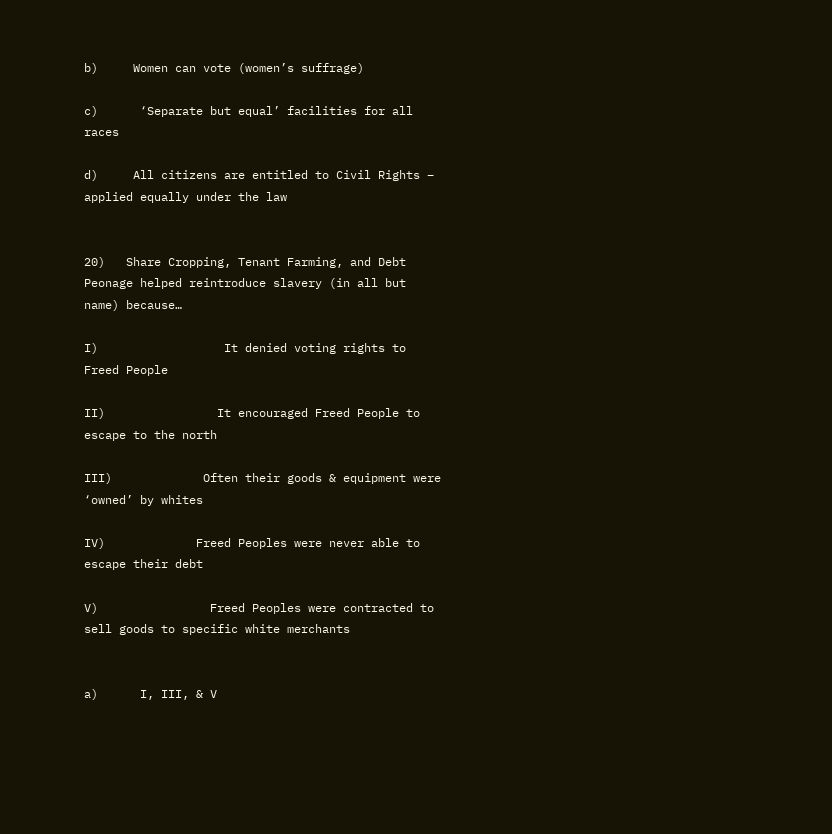b)     Women can vote (women’s suffrage)

c)      ‘Separate but equal’ facilities for all races

d)     All citizens are entitled to Civil Rights – applied equally under the law


20)   Share Cropping, Tenant Farming, and Debt Peonage helped reintroduce slavery (in all but name) because…

I)                  It denied voting rights to Freed People

II)                It encouraged Freed People to escape to the north

III)             Often their goods & equipment were ‘owned’ by whites

IV)             Freed Peoples were never able to escape their debt

V)                Freed Peoples were contracted to sell goods to specific white merchants


a)      I, III, & V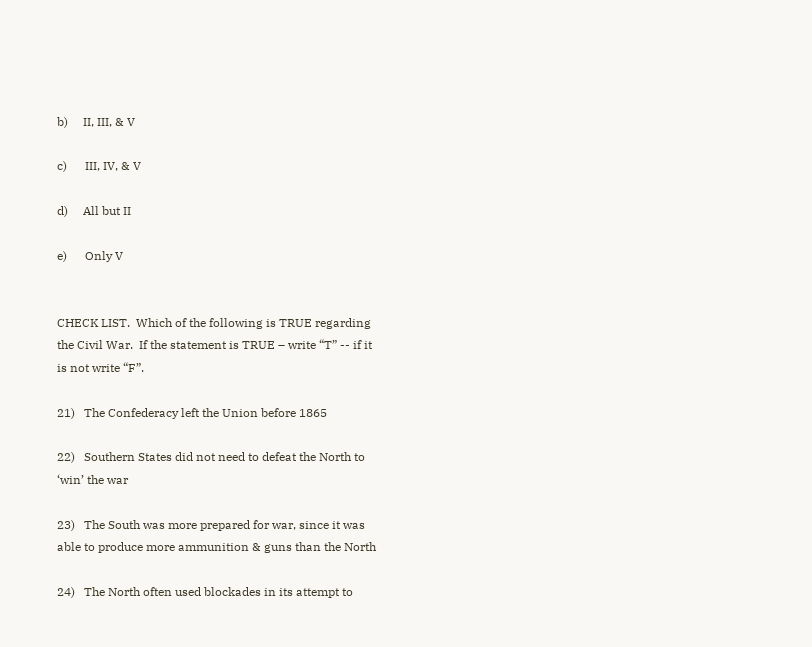b)     II, III, & V

c)      III, IV, & V

d)     All but II

e)      Only V


CHECK LIST.  Which of the following is TRUE regarding the Civil War.  If the statement is TRUE – write “T” -- if it is not write “F”.

21)   The Confederacy left the Union before 1865

22)   Southern States did not need to defeat the North to ‘win’ the war

23)   The South was more prepared for war, since it was able to produce more ammunition & guns than the North

24)   The North often used blockades in its attempt to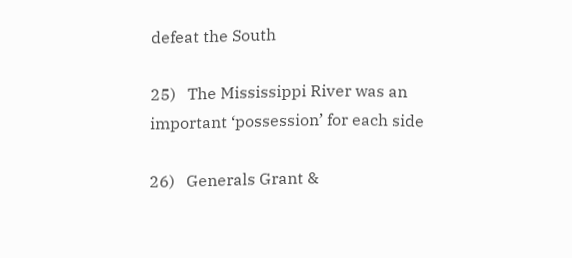defeat the South

25)   The Mississippi River was an important ‘possession’ for each side

26)   Generals Grant &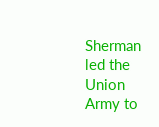Sherman led the Union Army to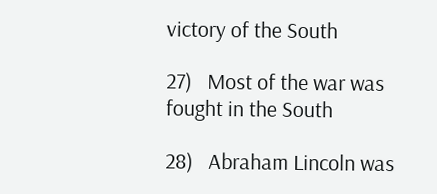victory of the South

27)   Most of the war was fought in the South

28)   Abraham Lincoln was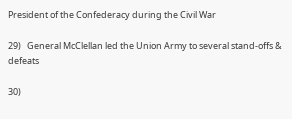President of the Confederacy during the Civil War

29)   General McClellan led the Union Army to several stand-offs & defeats

30)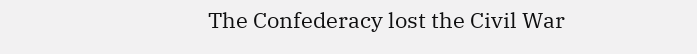The Confederacy lost the Civil War